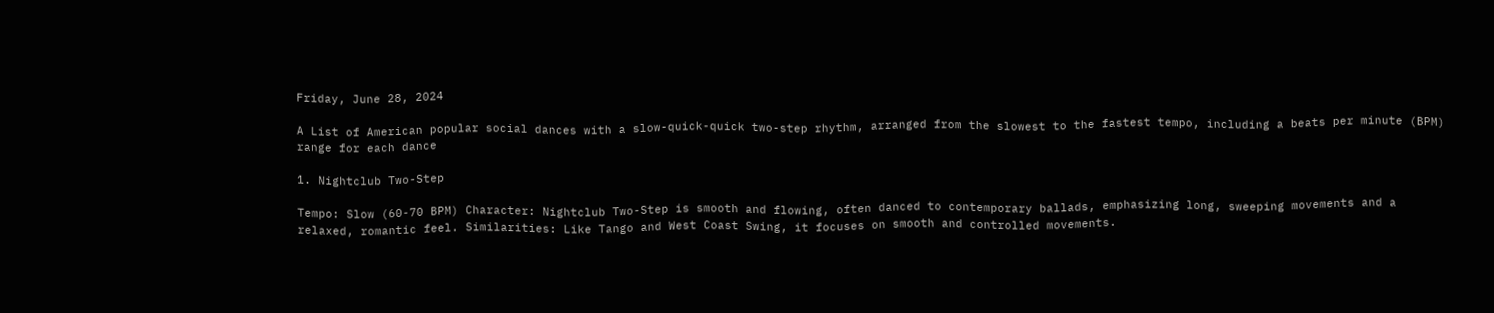Friday, June 28, 2024

A List of American popular social dances with a slow-quick-quick two-step rhythm, arranged from the slowest to the fastest tempo, including a beats per minute (BPM) range for each dance

1. Nightclub Two-Step

Tempo: Slow (60-70 BPM) Character: Nightclub Two-Step is smooth and flowing, often danced to contemporary ballads, emphasizing long, sweeping movements and a relaxed, romantic feel. Similarities: Like Tango and West Coast Swing, it focuses on smooth and controlled movements.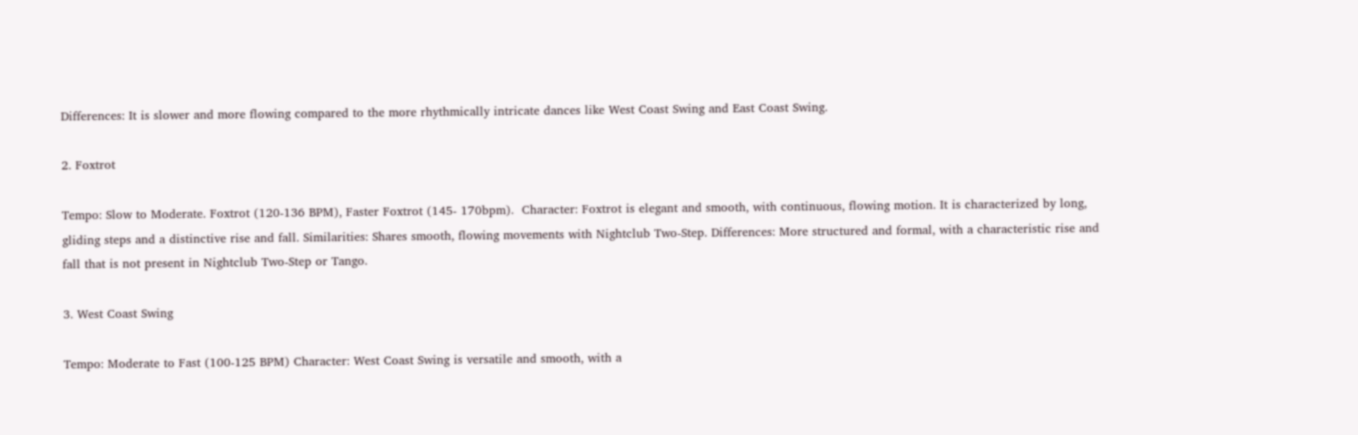Differences: It is slower and more flowing compared to the more rhythmically intricate dances like West Coast Swing and East Coast Swing.

2. Foxtrot

Tempo: Slow to Moderate. Foxtrot (120-136 BPM), Faster Foxtrot (145- 170bpm).  Character: Foxtrot is elegant and smooth, with continuous, flowing motion. It is characterized by long, gliding steps and a distinctive rise and fall. Similarities: Shares smooth, flowing movements with Nightclub Two-Step. Differences: More structured and formal, with a characteristic rise and fall that is not present in Nightclub Two-Step or Tango.

3. West Coast Swing

Tempo: Moderate to Fast (100-125 BPM) Character: West Coast Swing is versatile and smooth, with a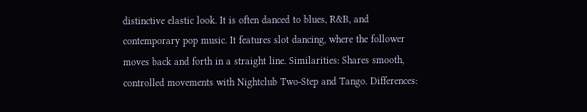distinctive elastic look. It is often danced to blues, R&B, and contemporary pop music. It features slot dancing, where the follower moves back and forth in a straight line. Similarities: Shares smooth, controlled movements with Nightclub Two-Step and Tango. Differences: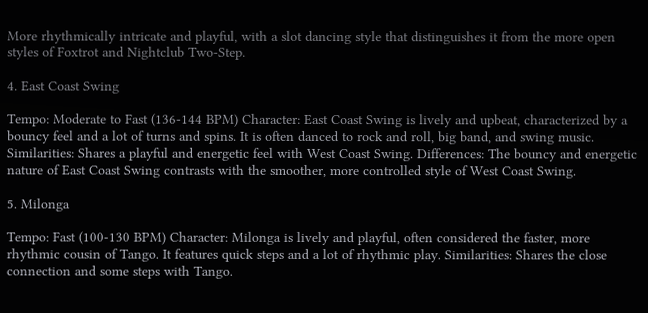More rhythmically intricate and playful, with a slot dancing style that distinguishes it from the more open styles of Foxtrot and Nightclub Two-Step.

4. East Coast Swing

Tempo: Moderate to Fast (136-144 BPM) Character: East Coast Swing is lively and upbeat, characterized by a bouncy feel and a lot of turns and spins. It is often danced to rock and roll, big band, and swing music. Similarities: Shares a playful and energetic feel with West Coast Swing. Differences: The bouncy and energetic nature of East Coast Swing contrasts with the smoother, more controlled style of West Coast Swing.

5. Milonga

Tempo: Fast (100-130 BPM) Character: Milonga is lively and playful, often considered the faster, more rhythmic cousin of Tango. It features quick steps and a lot of rhythmic play. Similarities: Shares the close connection and some steps with Tango.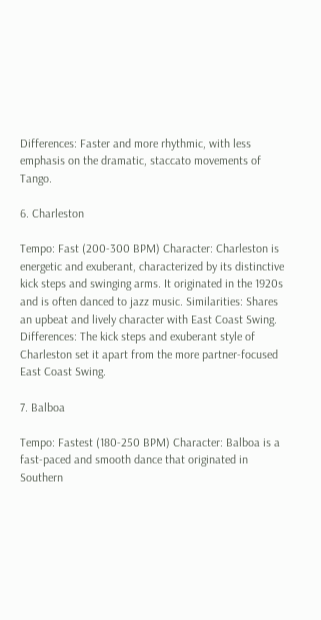Differences: Faster and more rhythmic, with less emphasis on the dramatic, staccato movements of Tango.

6. Charleston

Tempo: Fast (200-300 BPM) Character: Charleston is energetic and exuberant, characterized by its distinctive kick steps and swinging arms. It originated in the 1920s and is often danced to jazz music. Similarities: Shares an upbeat and lively character with East Coast Swing. Differences: The kick steps and exuberant style of Charleston set it apart from the more partner-focused East Coast Swing.

7. Balboa

Tempo: Fastest (180-250 BPM) Character: Balboa is a fast-paced and smooth dance that originated in Southern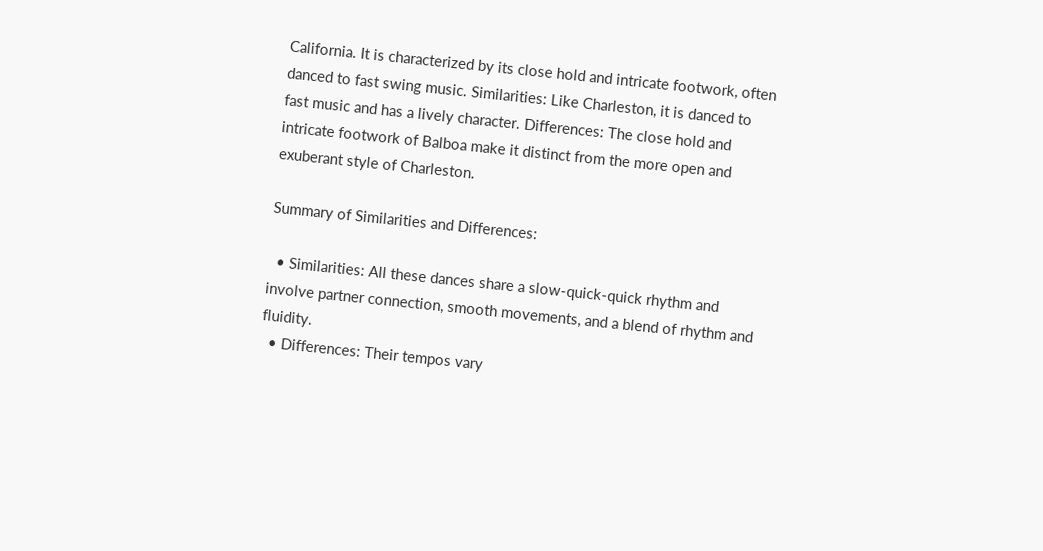California. It is characterized by its close hold and intricate footwork, often danced to fast swing music. Similarities: Like Charleston, it is danced to fast music and has a lively character. Differences: The close hold and intricate footwork of Balboa make it distinct from the more open and exuberant style of Charleston.

Summary of Similarities and Differences:

  • Similarities: All these dances share a slow-quick-quick rhythm and involve partner connection, smooth movements, and a blend of rhythm and fluidity.
  • Differences: Their tempos vary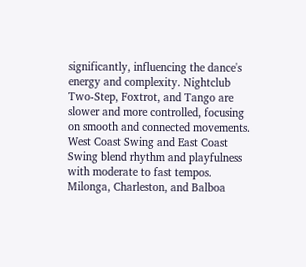significantly, influencing the dance's energy and complexity. Nightclub Two-Step, Foxtrot, and Tango are slower and more controlled, focusing on smooth and connected movements. West Coast Swing and East Coast Swing blend rhythm and playfulness with moderate to fast tempos. Milonga, Charleston, and Balboa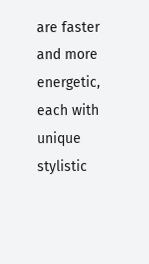are faster and more energetic, each with unique stylistic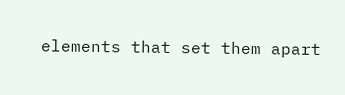elements that set them apart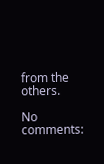from the others.

No comments: